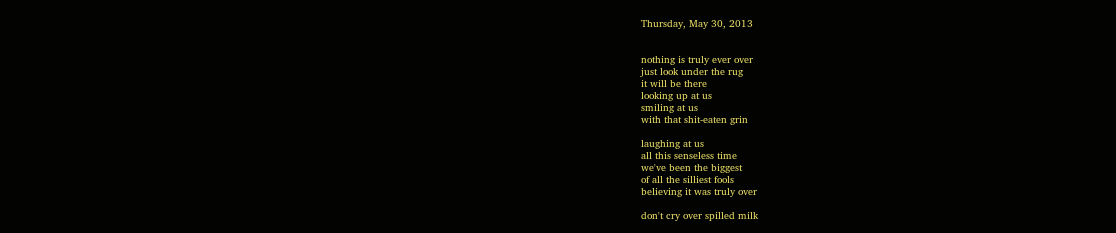Thursday, May 30, 2013


nothing is truly ever over
just look under the rug
it will be there
looking up at us
smiling at us
with that shit-eaten grin

laughing at us
all this senseless time
we've been the biggest
of all the silliest fools
believing it was truly over

don't cry over spilled milk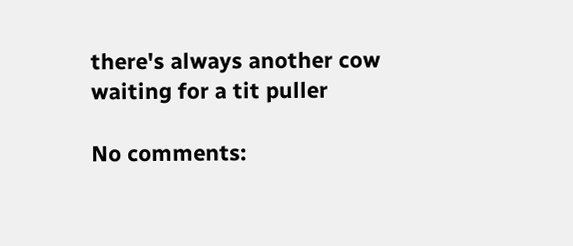there's always another cow
waiting for a tit puller

No comments: